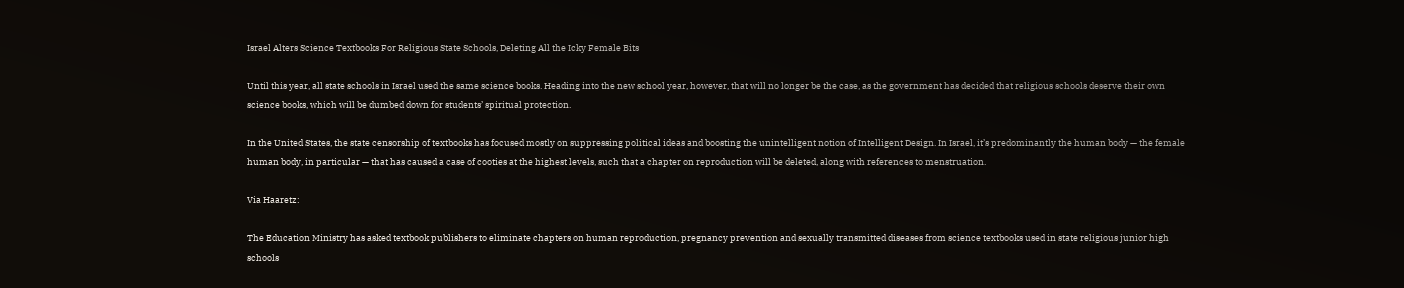Israel Alters Science Textbooks For Religious State Schools, Deleting All the Icky Female Bits

Until this year, all state schools in Israel used the same science books. Heading into the new school year, however, that will no longer be the case, as the government has decided that religious schools deserve their own science books, which will be dumbed down for students’ spiritual protection.

In the United States, the state censorship of textbooks has focused mostly on suppressing political ideas and boosting the unintelligent notion of Intelligent Design. In Israel, it’s predominantly the human body — the female human body, in particular — that has caused a case of cooties at the highest levels, such that a chapter on reproduction will be deleted, along with references to menstruation.

Via Haaretz:

The Education Ministry has asked textbook publishers to eliminate chapters on human reproduction, pregnancy prevention and sexually transmitted diseases from science textbooks used in state religious junior high schools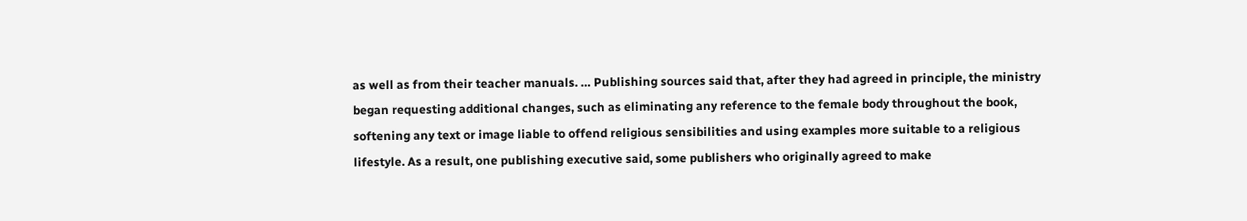as well as from their teacher manuals. … Publishing sources said that, after they had agreed in principle, the ministry began requesting additional changes, such as eliminating any reference to the female body throughout the book, softening any text or image liable to offend religious sensibilities and using examples more suitable to a religious lifestyle. As a result, one publishing executive said, some publishers who originally agreed to make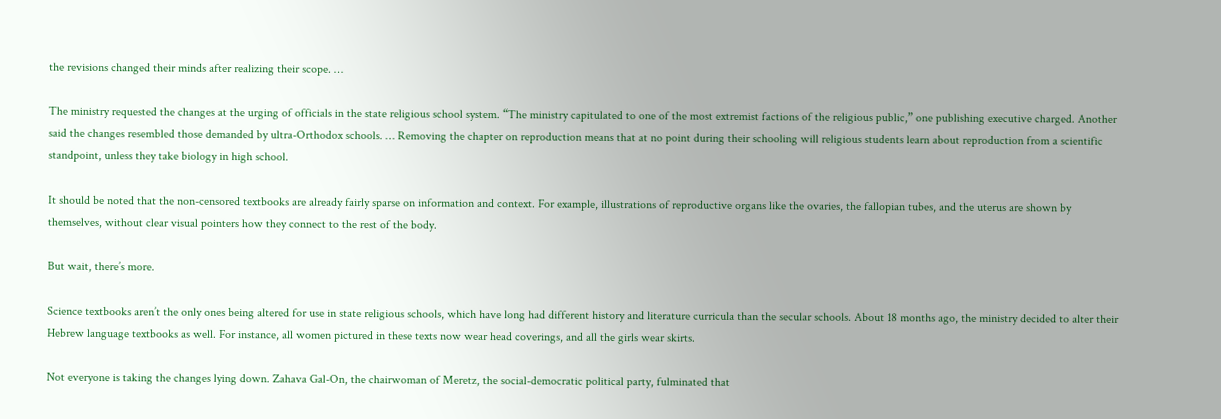the revisions changed their minds after realizing their scope. …

The ministry requested the changes at the urging of officials in the state religious school system. “The ministry capitulated to one of the most extremist factions of the religious public,” one publishing executive charged. Another said the changes resembled those demanded by ultra-Orthodox schools. … Removing the chapter on reproduction means that at no point during their schooling will religious students learn about reproduction from a scientific standpoint, unless they take biology in high school.

It should be noted that the non-censored textbooks are already fairly sparse on information and context. For example, illustrations of reproductive organs like the ovaries, the fallopian tubes, and the uterus are shown by themselves, without clear visual pointers how they connect to the rest of the body.

But wait, there’s more.

Science textbooks aren’t the only ones being altered for use in state religious schools, which have long had different history and literature curricula than the secular schools. About 18 months ago, the ministry decided to alter their Hebrew language textbooks as well. For instance, all women pictured in these texts now wear head coverings, and all the girls wear skirts.

Not everyone is taking the changes lying down. Zahava Gal-On, the chairwoman of Meretz, the social-democratic political party, fulminated that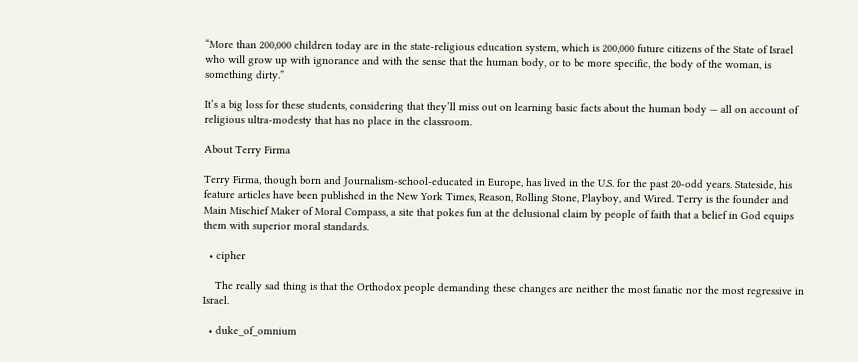“More than 200,000 children today are in the state-religious education system, which is 200,000 future citizens of the State of Israel who will grow up with ignorance and with the sense that the human body, or to be more specific, the body of the woman, is something dirty.”

It’s a big loss for these students, considering that they’ll miss out on learning basic facts about the human body — all on account of religious ultra-modesty that has no place in the classroom.

About Terry Firma

Terry Firma, though born and Journalism-school-educated in Europe, has lived in the U.S. for the past 20-odd years. Stateside, his feature articles have been published in the New York Times, Reason, Rolling Stone, Playboy, and Wired. Terry is the founder and Main Mischief Maker of Moral Compass, a site that pokes fun at the delusional claim by people of faith that a belief in God equips them with superior moral standards.

  • cipher

    The really sad thing is that the Orthodox people demanding these changes are neither the most fanatic nor the most regressive in Israel.

  • duke_of_omnium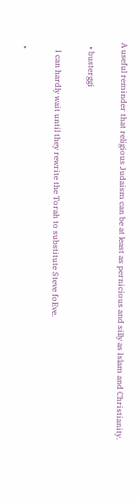A useful reminder that religious Judaism can be at least as pernicious and silly as Islam and Christianity.

  • busterggi

    I can hardly wait until they rewrite the Torah to substitute Steve foEve.

  •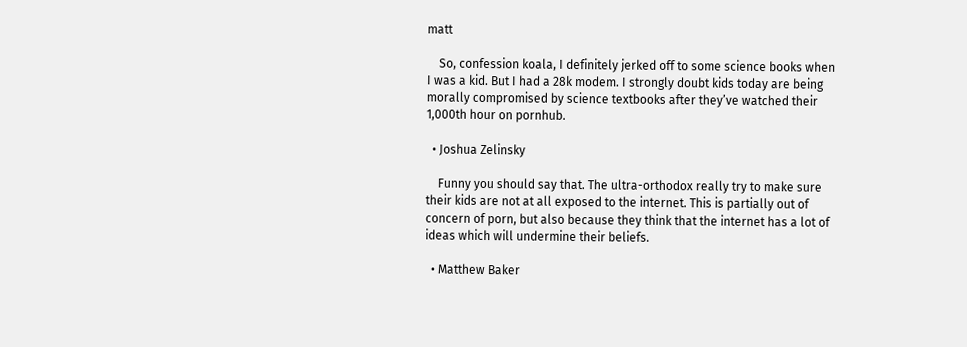matt

    So, confession koala, I definitely jerked off to some science books when I was a kid. But I had a 28k modem. I strongly doubt kids today are being morally compromised by science textbooks after they’ve watched their 1,000th hour on pornhub.

  • Joshua Zelinsky

    Funny you should say that. The ultra-orthodox really try to make sure their kids are not at all exposed to the internet. This is partially out of concern of porn, but also because they think that the internet has a lot of ideas which will undermine their beliefs.

  • Matthew Baker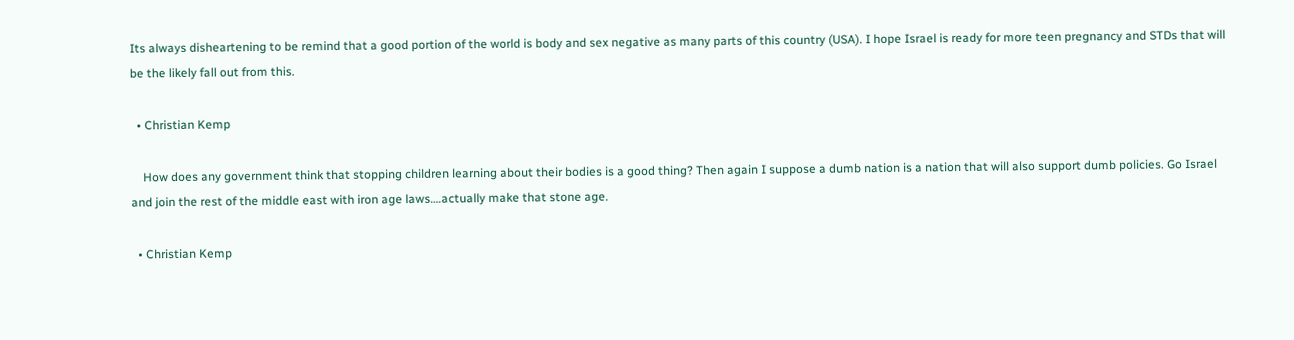Its always disheartening to be remind that a good portion of the world is body and sex negative as many parts of this country (USA). I hope Israel is ready for more teen pregnancy and STDs that will be the likely fall out from this.

  • Christian Kemp

    How does any government think that stopping children learning about their bodies is a good thing? Then again I suppose a dumb nation is a nation that will also support dumb policies. Go Israel and join the rest of the middle east with iron age laws….actually make that stone age.

  • Christian Kemp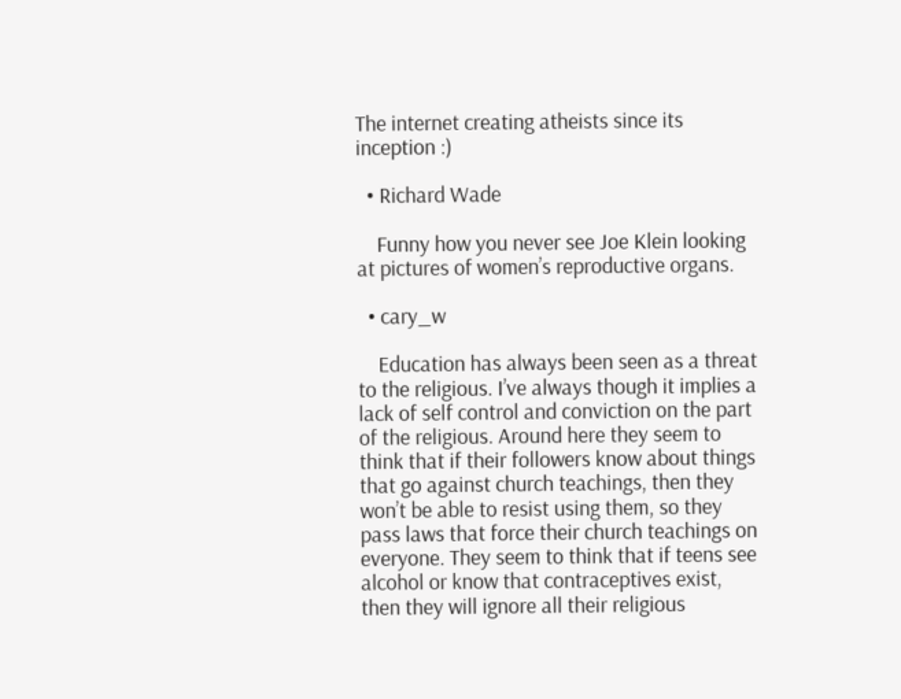The internet creating atheists since its inception :)

  • Richard Wade

    Funny how you never see Joe Klein looking at pictures of women’s reproductive organs.

  • cary_w

    Education has always been seen as a threat to the religious. I’ve always though it implies a lack of self control and conviction on the part of the religious. Around here they seem to think that if their followers know about things that go against church teachings, then they won’t be able to resist using them, so they pass laws that force their church teachings on everyone. They seem to think that if teens see alcohol or know that contraceptives exist, then they will ignore all their religious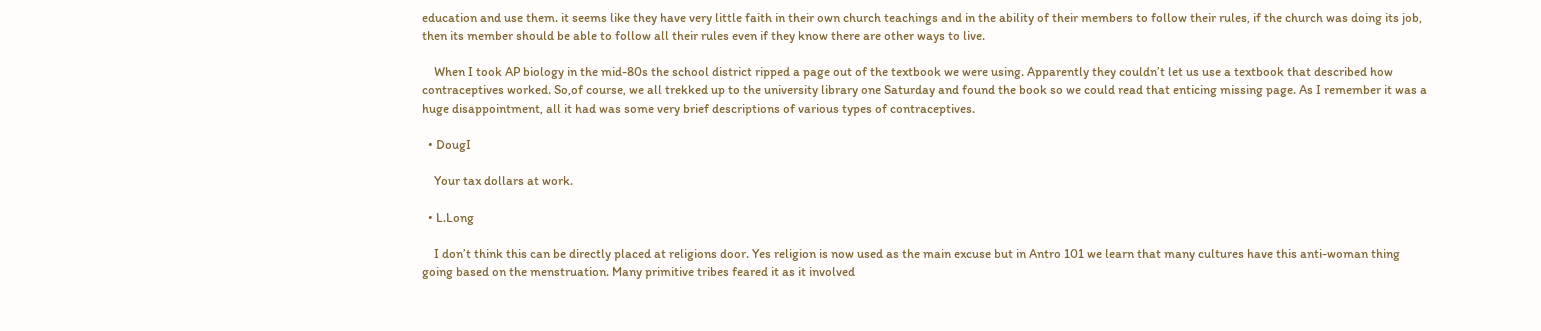education and use them. it seems like they have very little faith in their own church teachings and in the ability of their members to follow their rules, if the church was doing its job, then its member should be able to follow all their rules even if they know there are other ways to live.

    When I took AP biology in the mid-80s the school district ripped a page out of the textbook we were using. Apparently they couldn’t let us use a textbook that described how contraceptives worked. So,of course, we all trekked up to the university library one Saturday and found the book so we could read that enticing missing page. As I remember it was a huge disappointment, all it had was some very brief descriptions of various types of contraceptives.

  • DougI

    Your tax dollars at work.

  • L.Long

    I don’t think this can be directly placed at religions door. Yes religion is now used as the main excuse but in Antro 101 we learn that many cultures have this anti-woman thing going based on the menstruation. Many primitive tribes feared it as it involved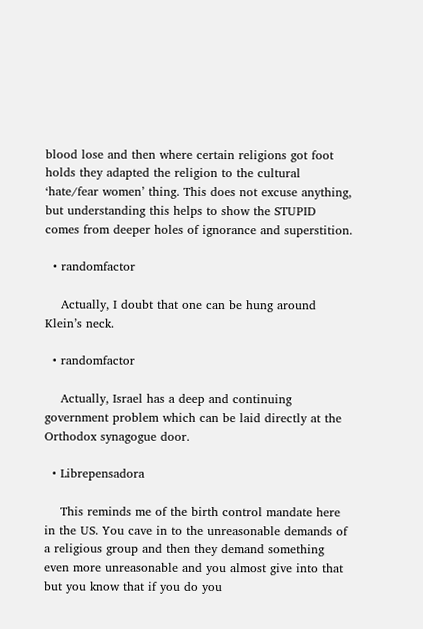blood lose and then where certain religions got foot holds they adapted the religion to the cultural ‘hate/fear women’ thing. This does not excuse anything, but understanding this helps to show the STUPID comes from deeper holes of ignorance and superstition.

  • randomfactor

    Actually, I doubt that one can be hung around Klein’s neck.

  • randomfactor

    Actually, Israel has a deep and continuing government problem which can be laid directly at the Orthodox synagogue door.

  • Librepensadora

    This reminds me of the birth control mandate here in the US. You cave in to the unreasonable demands of a religious group and then they demand something even more unreasonable and you almost give into that but you know that if you do you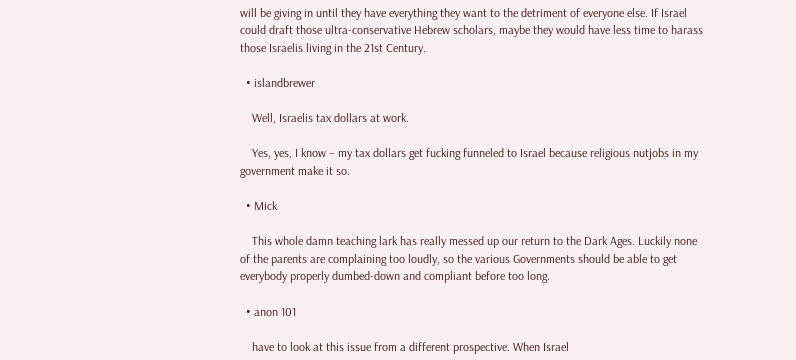will be giving in until they have everything they want to the detriment of everyone else. If Israel could draft those ultra-conservative Hebrew scholars, maybe they would have less time to harass those Israelis living in the 21st Century.

  • islandbrewer

    Well, Israelis tax dollars at work.

    Yes, yes, I know – my tax dollars get fucking funneled to Israel because religious nutjobs in my government make it so.

  • Mick

    This whole damn teaching lark has really messed up our return to the Dark Ages. Luckily none of the parents are complaining too loudly, so the various Governments should be able to get everybody properly dumbed-down and compliant before too long.

  • anon 101

    have to look at this issue from a different prospective. When Israel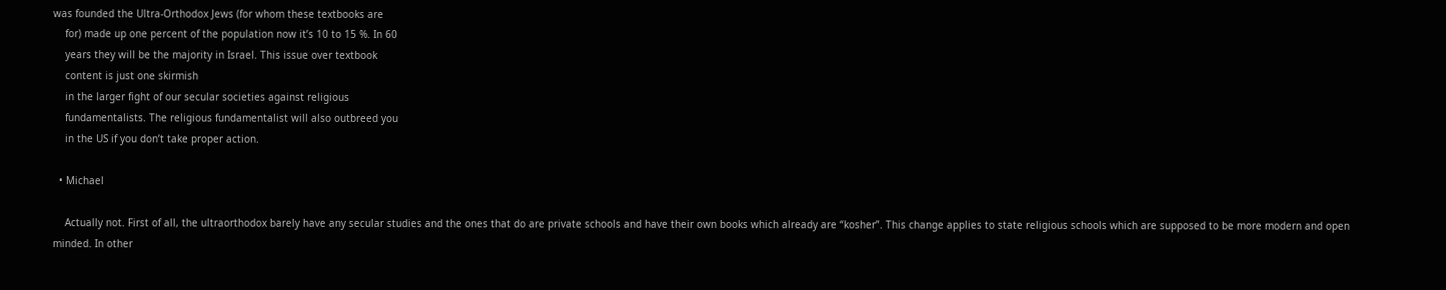was founded the Ultra-Orthodox Jews (for whom these textbooks are
    for) made up one percent of the population now it’s 10 to 15 %. In 60
    years they will be the majority in Israel. This issue over textbook
    content is just one skirmish
    in the larger fight of our secular societies against religious
    fundamentalists. The religious fundamentalist will also outbreed you
    in the US if you don’t take proper action.

  • Michael

    Actually not. First of all, the ultraorthodox barely have any secular studies and the ones that do are private schools and have their own books which already are “kosher”. This change applies to state religious schools which are supposed to be more modern and open minded. In other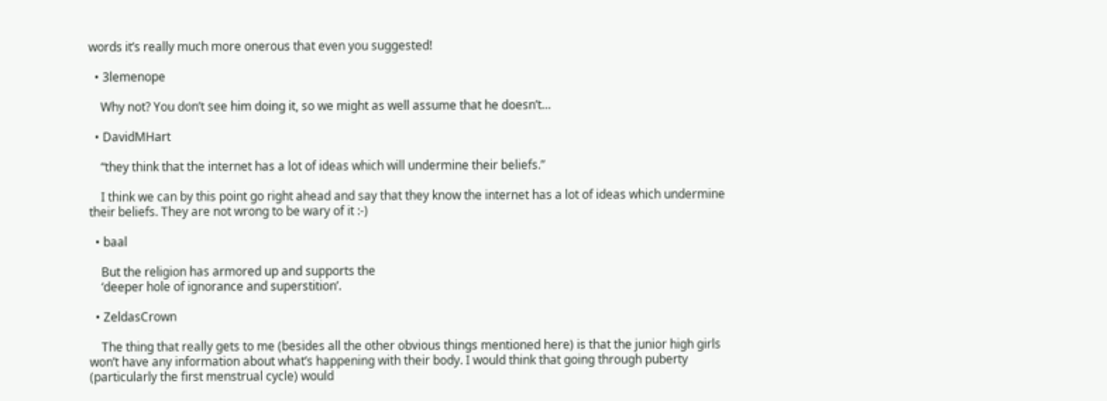words it’s really much more onerous that even you suggested!

  • 3lemenope

    Why not? You don’t see him doing it, so we might as well assume that he doesn’t…

  • DavidMHart

    “they think that the internet has a lot of ideas which will undermine their beliefs.”

    I think we can by this point go right ahead and say that they know the internet has a lot of ideas which undermine their beliefs. They are not wrong to be wary of it :-)

  • baal

    But the religion has armored up and supports the
    ‘deeper hole of ignorance and superstition’.

  • ZeldasCrown

    The thing that really gets to me (besides all the other obvious things mentioned here) is that the junior high girls won’t have any information about what’s happening with their body. I would think that going through puberty (particularly the first menstrual cycle) would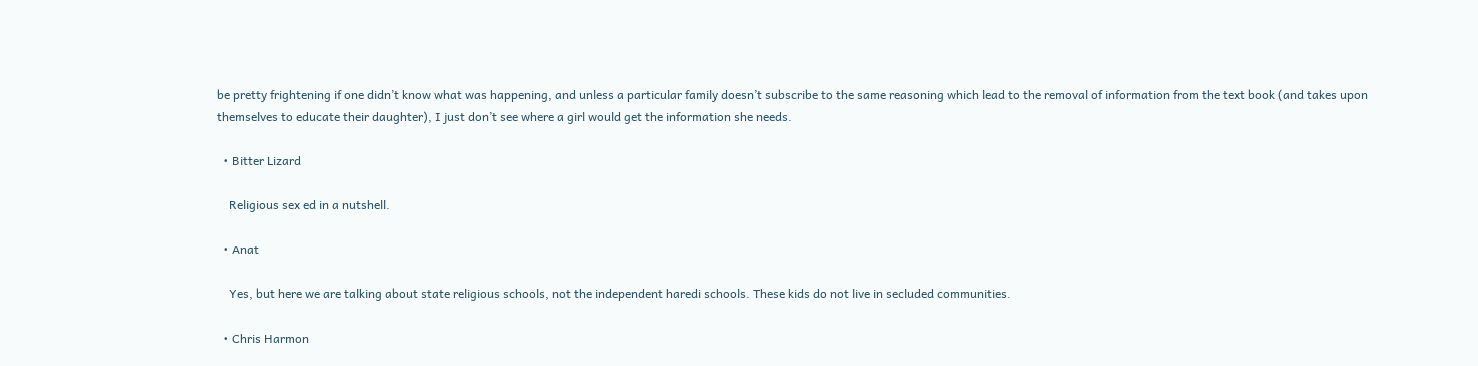be pretty frightening if one didn’t know what was happening, and unless a particular family doesn’t subscribe to the same reasoning which lead to the removal of information from the text book (and takes upon themselves to educate their daughter), I just don’t see where a girl would get the information she needs.

  • Bitter Lizard

    Religious sex ed in a nutshell.

  • Anat

    Yes, but here we are talking about state religious schools, not the independent haredi schools. These kids do not live in secluded communities.

  • Chris Harmon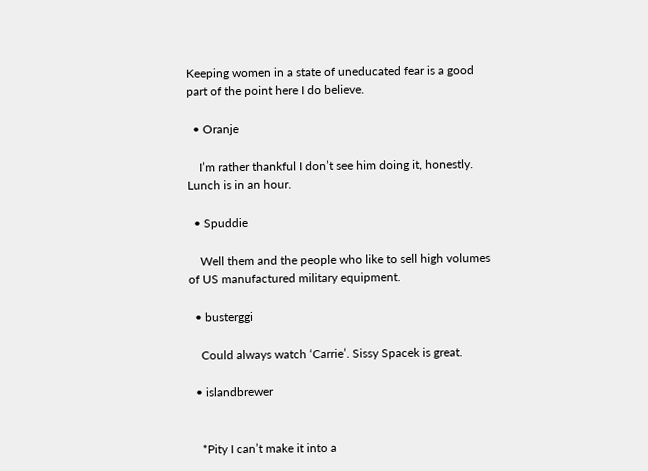Keeping women in a state of uneducated fear is a good part of the point here I do believe.

  • Oranje

    I’m rather thankful I don’t see him doing it, honestly. Lunch is in an hour.

  • Spuddie

    Well them and the people who like to sell high volumes of US manufactured military equipment.

  • busterggi

    Could always watch ‘Carrie’. Sissy Spacek is great.

  • islandbrewer


    *Pity I can’t make it into a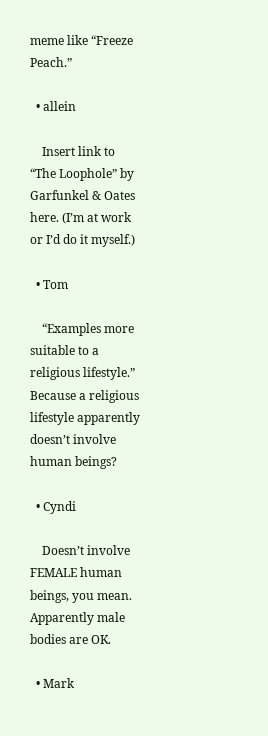meme like “Freeze Peach.”

  • allein

    Insert link to “The Loophole” by Garfunkel & Oates here. (I’m at work or I’d do it myself.)

  • Tom

    “Examples more suitable to a religious lifestyle.” Because a religious lifestyle apparently doesn’t involve human beings?

  • Cyndi

    Doesn’t involve FEMALE human beings, you mean. Apparently male bodies are OK.

  • Mark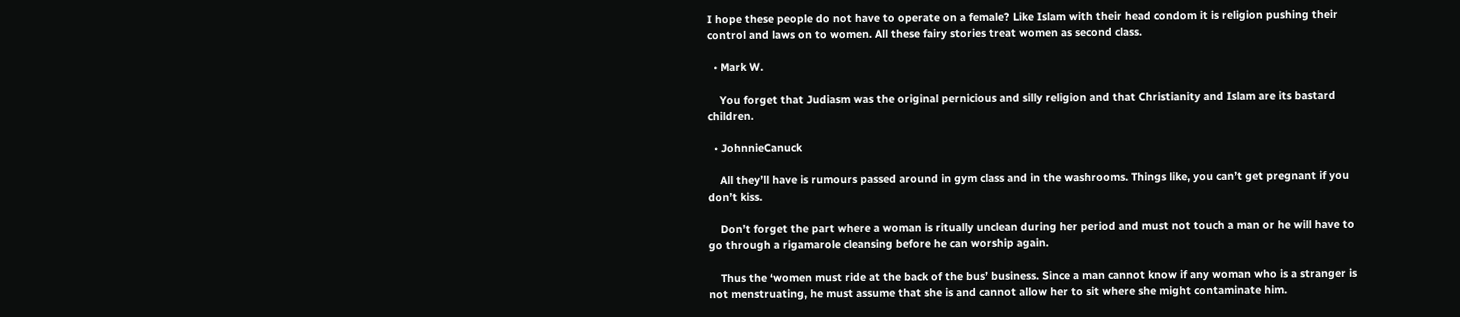I hope these people do not have to operate on a female? Like Islam with their head condom it is religion pushing their control and laws on to women. All these fairy stories treat women as second class.

  • Mark W.

    You forget that Judiasm was the original pernicious and silly religion and that Christianity and Islam are its bastard children.

  • JohnnieCanuck

    All they’ll have is rumours passed around in gym class and in the washrooms. Things like, you can’t get pregnant if you don’t kiss.

    Don’t forget the part where a woman is ritually unclean during her period and must not touch a man or he will have to go through a rigamarole cleansing before he can worship again.

    Thus the ‘women must ride at the back of the bus’ business. Since a man cannot know if any woman who is a stranger is not menstruating, he must assume that she is and cannot allow her to sit where she might contaminate him.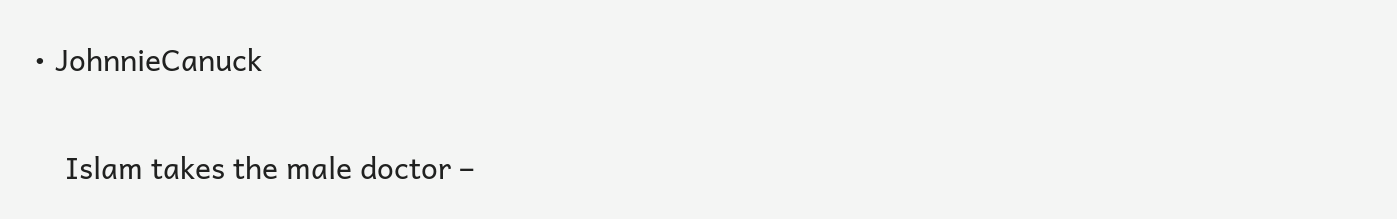• JohnnieCanuck

    Islam takes the male doctor –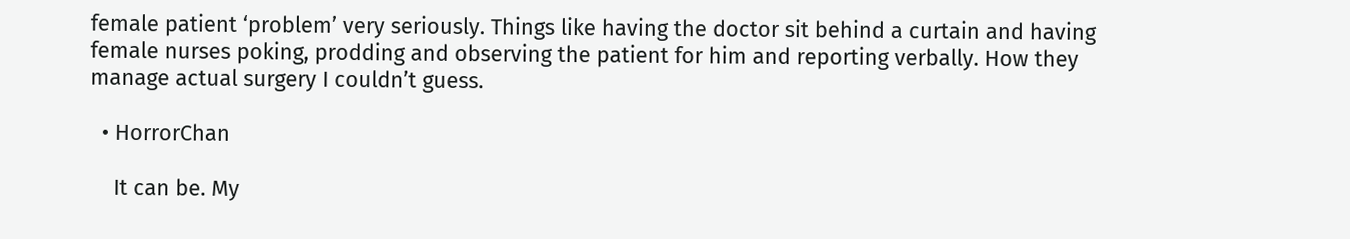female patient ‘problem’ very seriously. Things like having the doctor sit behind a curtain and having female nurses poking, prodding and observing the patient for him and reporting verbally. How they manage actual surgery I couldn’t guess.

  • HorrorChan

    It can be. My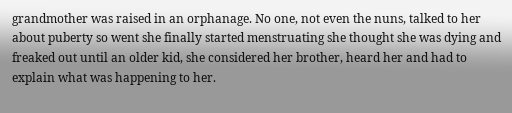grandmother was raised in an orphanage. No one, not even the nuns, talked to her about puberty so went she finally started menstruating she thought she was dying and freaked out until an older kid, she considered her brother, heard her and had to explain what was happening to her.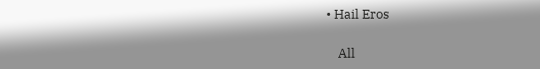• Hail Eros

    All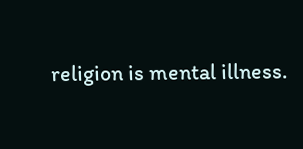religion is mental illness.